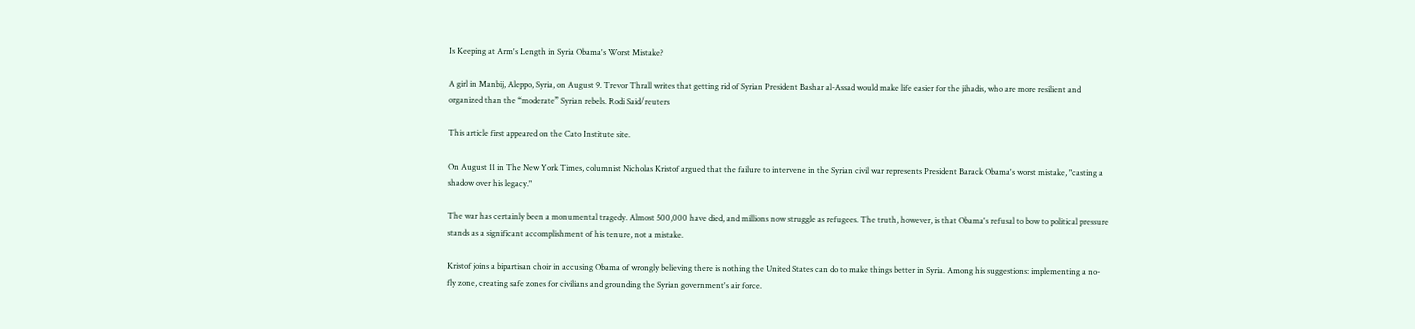Is Keeping at Arm's Length in Syria Obama's Worst Mistake?

A girl in Manbij, Aleppo, Syria, on August 9. Trevor Thrall writes that getting rid of Syrian President Bashar al-Assad would make life easier for the jihadis, who are more resilient and organized than the “moderate” Syrian rebels. Rodi Said/reuters

This article first appeared on the Cato Institute site.

On August 11 in The New York Times, columnist Nicholas Kristof argued that the failure to intervene in the Syrian civil war represents President Barack Obama's worst mistake, "casting a shadow over his legacy."

The war has certainly been a monumental tragedy. Almost 500,000 have died, and millions now struggle as refugees. The truth, however, is that Obama's refusal to bow to political pressure stands as a significant accomplishment of his tenure, not a mistake.

Kristof joins a bipartisan choir in accusing Obama of wrongly believing there is nothing the United States can do to make things better in Syria. Among his suggestions: implementing a no-fly zone, creating safe zones for civilians and grounding the Syrian government's air force.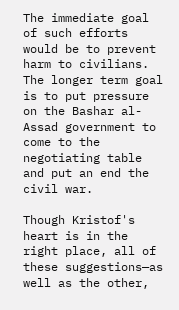The immediate goal of such efforts would be to prevent harm to civilians. The longer term goal is to put pressure on the Bashar al-Assad government to come to the negotiating table and put an end the civil war.

Though Kristof's heart is in the right place, all of these suggestions—as well as the other,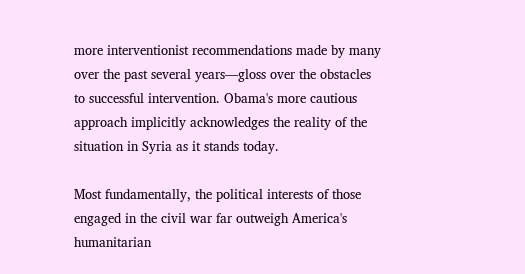more interventionist recommendations made by many over the past several years—gloss over the obstacles to successful intervention. Obama's more cautious approach implicitly acknowledges the reality of the situation in Syria as it stands today.

Most fundamentally, the political interests of those engaged in the civil war far outweigh America's humanitarian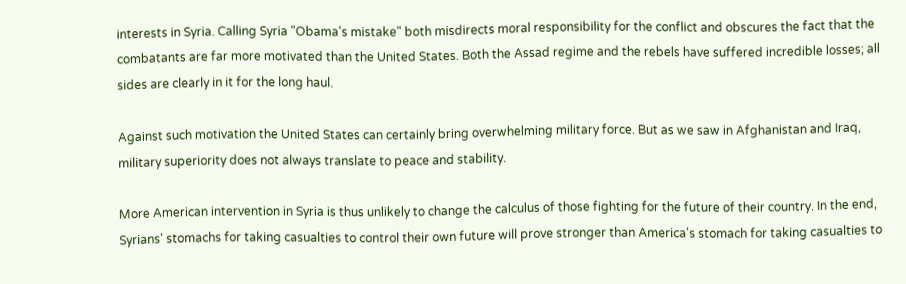interests in Syria. Calling Syria "Obama's mistake" both misdirects moral responsibility for the conflict and obscures the fact that the combatants are far more motivated than the United States. Both the Assad regime and the rebels have suffered incredible losses; all sides are clearly in it for the long haul.

Against such motivation the United States can certainly bring overwhelming military force. But as we saw in Afghanistan and Iraq, military superiority does not always translate to peace and stability.

More American intervention in Syria is thus unlikely to change the calculus of those fighting for the future of their country. In the end, Syrians' stomachs for taking casualties to control their own future will prove stronger than America's stomach for taking casualties to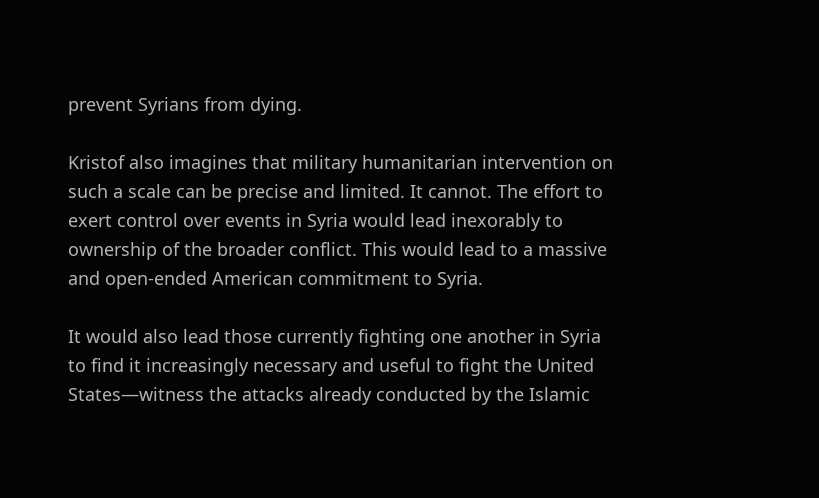prevent Syrians from dying.

Kristof also imagines that military humanitarian intervention on such a scale can be precise and limited. It cannot. The effort to exert control over events in Syria would lead inexorably to ownership of the broader conflict. This would lead to a massive and open-ended American commitment to Syria.

It would also lead those currently fighting one another in Syria to find it increasingly necessary and useful to fight the United States—witness the attacks already conducted by the Islamic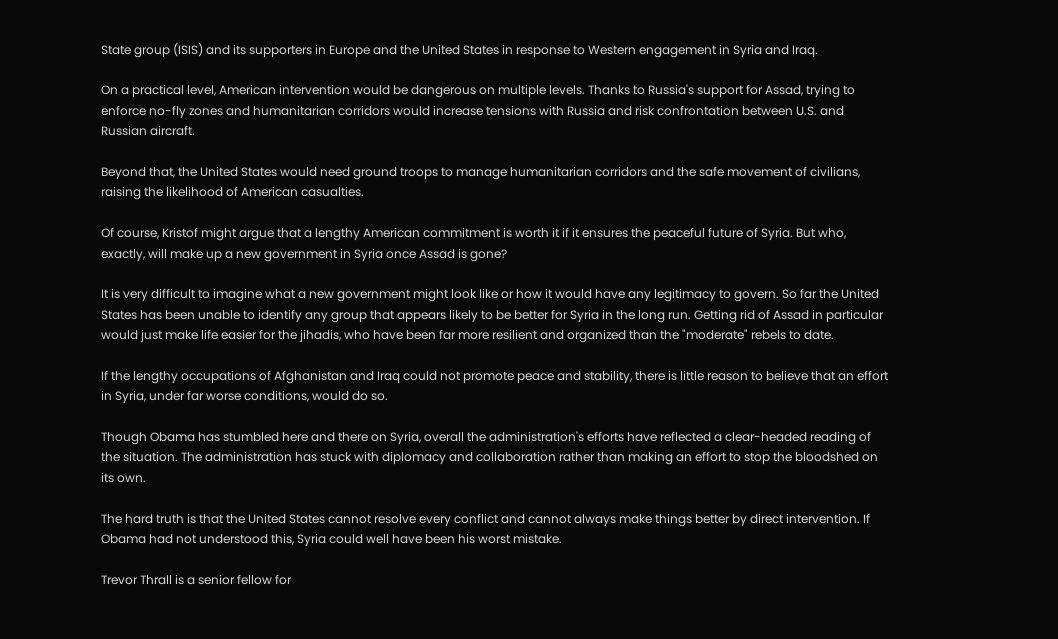State group (ISIS) and its supporters in Europe and the United States in response to Western engagement in Syria and Iraq.

On a practical level, American intervention would be dangerous on multiple levels. Thanks to Russia's support for Assad, trying to enforce no-fly zones and humanitarian corridors would increase tensions with Russia and risk confrontation between U.S. and Russian aircraft.

Beyond that, the United States would need ground troops to manage humanitarian corridors and the safe movement of civilians, raising the likelihood of American casualties.

Of course, Kristof might argue that a lengthy American commitment is worth it if it ensures the peaceful future of Syria. But who, exactly, will make up a new government in Syria once Assad is gone?

It is very difficult to imagine what a new government might look like or how it would have any legitimacy to govern. So far the United States has been unable to identify any group that appears likely to be better for Syria in the long run. Getting rid of Assad in particular would just make life easier for the jihadis, who have been far more resilient and organized than the "moderate" rebels to date.

If the lengthy occupations of Afghanistan and Iraq could not promote peace and stability, there is little reason to believe that an effort in Syria, under far worse conditions, would do so.

Though Obama has stumbled here and there on Syria, overall the administration's efforts have reflected a clear-headed reading of the situation. The administration has stuck with diplomacy and collaboration rather than making an effort to stop the bloodshed on its own.

The hard truth is that the United States cannot resolve every conflict and cannot always make things better by direct intervention. If Obama had not understood this, Syria could well have been his worst mistake.

Trevor Thrall is a senior fellow for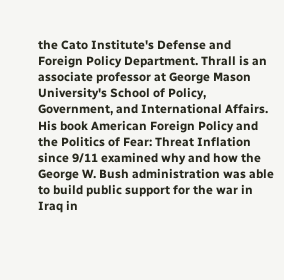the Cato Institute's Defense and Foreign Policy Department. Thrall is an associate professor at George Mason University's School of Policy, Government, and International Affairs. His book American Foreign Policy and the Politics of Fear: Threat Inflation since 9/11 examined why and how the George W. Bush administration was able to build public support for the war in Iraq in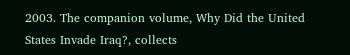2003. The companion volume, Why Did the United States Invade Iraq?, collects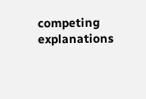competing explanations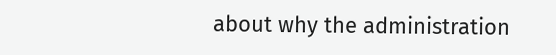about why the administration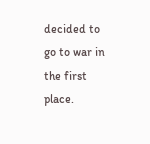decided to go to war in the first place.